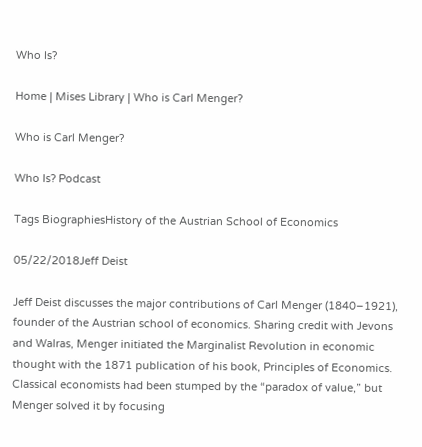Who Is?

Home | Mises Library | Who is Carl Menger?

Who is Carl Menger?

Who Is? Podcast

Tags BiographiesHistory of the Austrian School of Economics

05/22/2018Jeff Deist

Jeff Deist discusses the major contributions of Carl Menger (1840–1921), founder of the Austrian school of economics. Sharing credit with Jevons and Walras, Menger initiated the Marginalist Revolution in economic thought with the 1871 publication of his book, Principles of Economics. Classical economists had been stumped by the “paradox of value,” but Menger solved it by focusing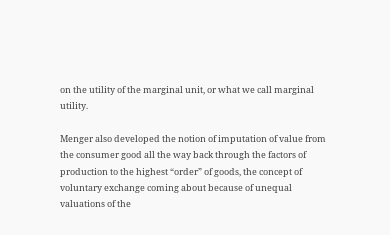on the utility of the marginal unit, or what we call marginal utility.

Menger also developed the notion of imputation of value from the consumer good all the way back through the factors of production to the highest “order” of goods, the concept of voluntary exchange coming about because of unequal valuations of the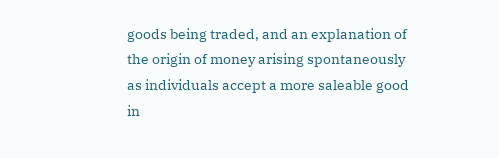goods being traded, and an explanation of the origin of money arising spontaneously as individuals accept a more saleable good in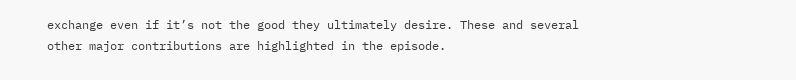exchange even if it’s not the good they ultimately desire. These and several other major contributions are highlighted in the episode.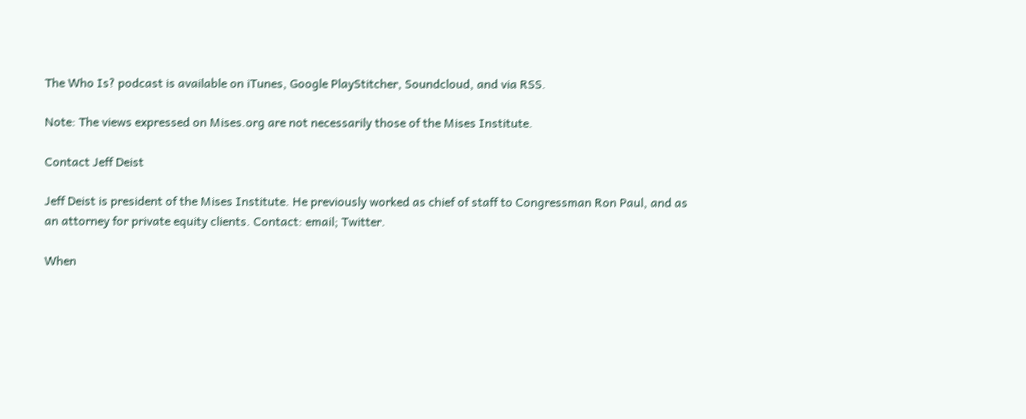The Who Is? podcast is available on iTunes, Google PlayStitcher, Soundcloud, and via RSS.

Note: The views expressed on Mises.org are not necessarily those of the Mises Institute.

Contact Jeff Deist

Jeff Deist is president of the Mises Institute. He previously worked as chief of staff to Congressman Ron Paul, and as an attorney for private equity clients. Contact: email; Twitter.

When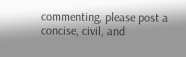commenting, please post a concise, civil, and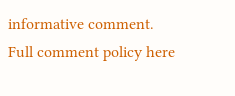informative comment. Full comment policy here